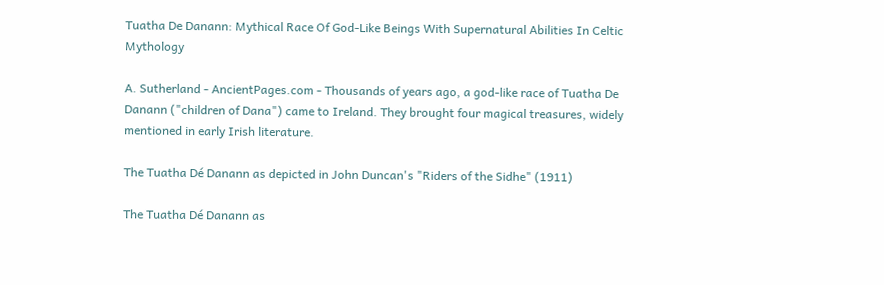Tuatha De Danann: Mythical Race Of God-Like Beings With Supernatural Abilities In Celtic Mythology

A. Sutherland - AncientPages.com - Thousands of years ago, a god-like race of Tuatha De Danann ("children of Dana") came to Ireland. They brought four magical treasures, widely mentioned in early Irish literature.

The Tuatha Dé Danann as depicted in John Duncan's "Riders of the Sidhe" (1911)

The Tuatha Dé Danann as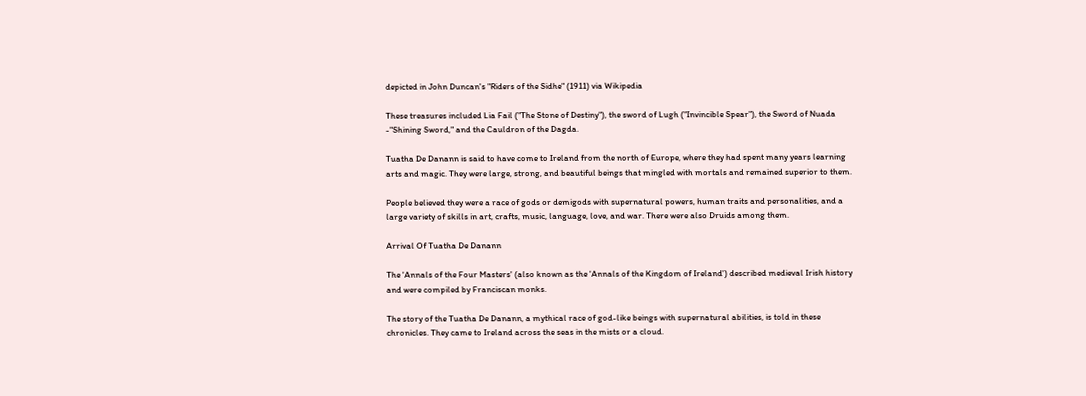depicted in John Duncan's "Riders of the Sidhe" (1911) via Wikipedia

These treasures included Lia Fail ("The Stone of Destiny"), the sword of Lugh ("Invincible Spear"), the Sword of Nuada -"Shining Sword," and the Cauldron of the Dagda.

Tuatha De Danann is said to have come to Ireland from the north of Europe, where they had spent many years learning arts and magic. They were large, strong, and beautiful beings that mingled with mortals and remained superior to them.

People believed they were a race of gods or demigods with supernatural powers, human traits and personalities, and a large variety of skills in art, crafts, music, language, love, and war. There were also Druids among them.

Arrival Of Tuatha De Danann

The 'Annals of the Four Masters' (also known as the 'Annals of the Kingdom of Ireland') described medieval Irish history and were compiled by Franciscan monks.

The story of the Tuatha De Danann, a mythical race of god-like beings with supernatural abilities, is told in these chronicles. They came to Ireland across the seas in the mists or a cloud.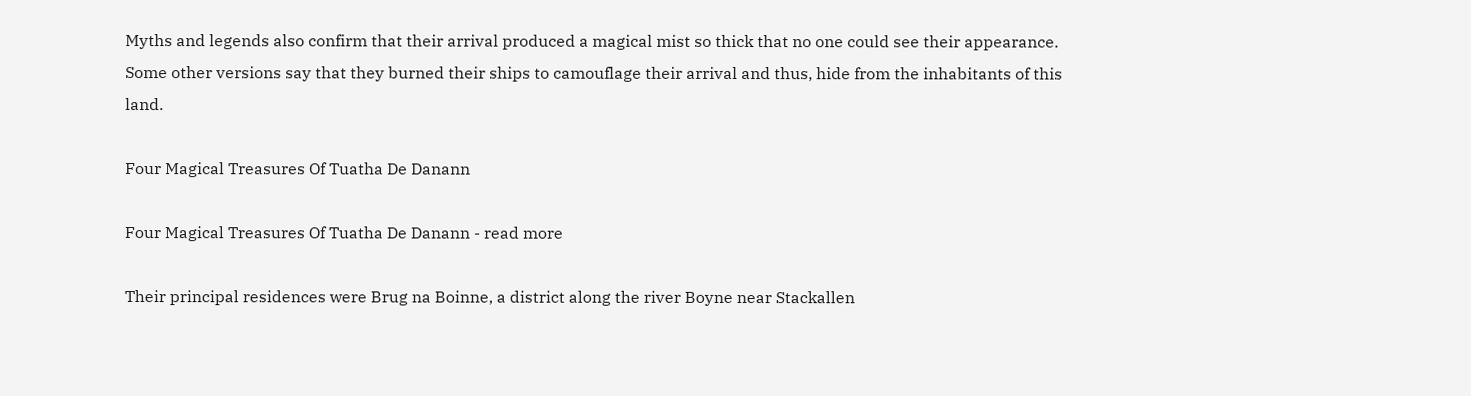Myths and legends also confirm that their arrival produced a magical mist so thick that no one could see their appearance. Some other versions say that they burned their ships to camouflage their arrival and thus, hide from the inhabitants of this land.

Four Magical Treasures Of Tuatha De Danann

Four Magical Treasures Of Tuatha De Danann - read more

Their principal residences were Brug na Boinne, a district along the river Boyne near Stackallen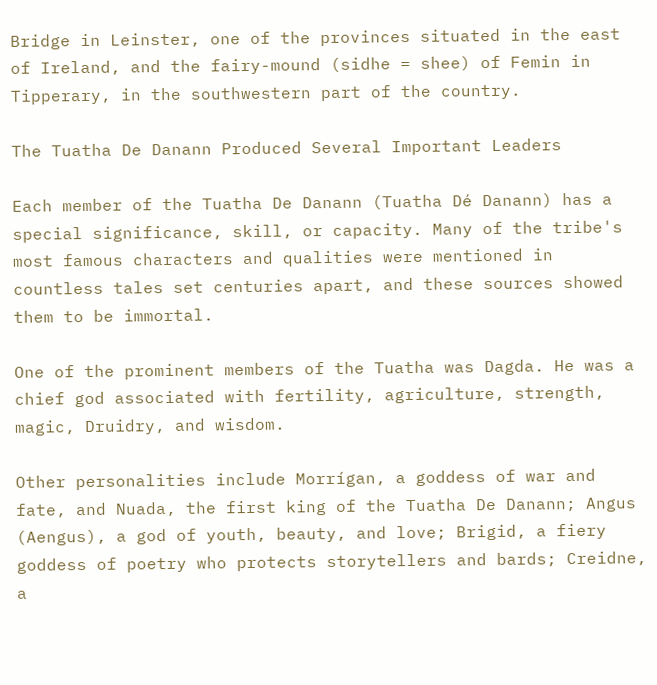Bridge in Leinster, one of the provinces situated in the east of Ireland, and the fairy-mound (sidhe = shee) of Femin in Tipperary, in the southwestern part of the country.

The Tuatha De Danann Produced Several Important Leaders

Each member of the Tuatha De Danann (Tuatha Dé Danann) has a special significance, skill, or capacity. Many of the tribe's most famous characters and qualities were mentioned in countless tales set centuries apart, and these sources showed them to be immortal.

One of the prominent members of the Tuatha was Dagda. He was a chief god associated with fertility, agriculture, strength, magic, Druidry, and wisdom.

Other personalities include Morrígan, a goddess of war and fate, and Nuada, the first king of the Tuatha De Danann; Angus (Aengus), a god of youth, beauty, and love; Brigid, a fiery goddess of poetry who protects storytellers and bards; Creidne, a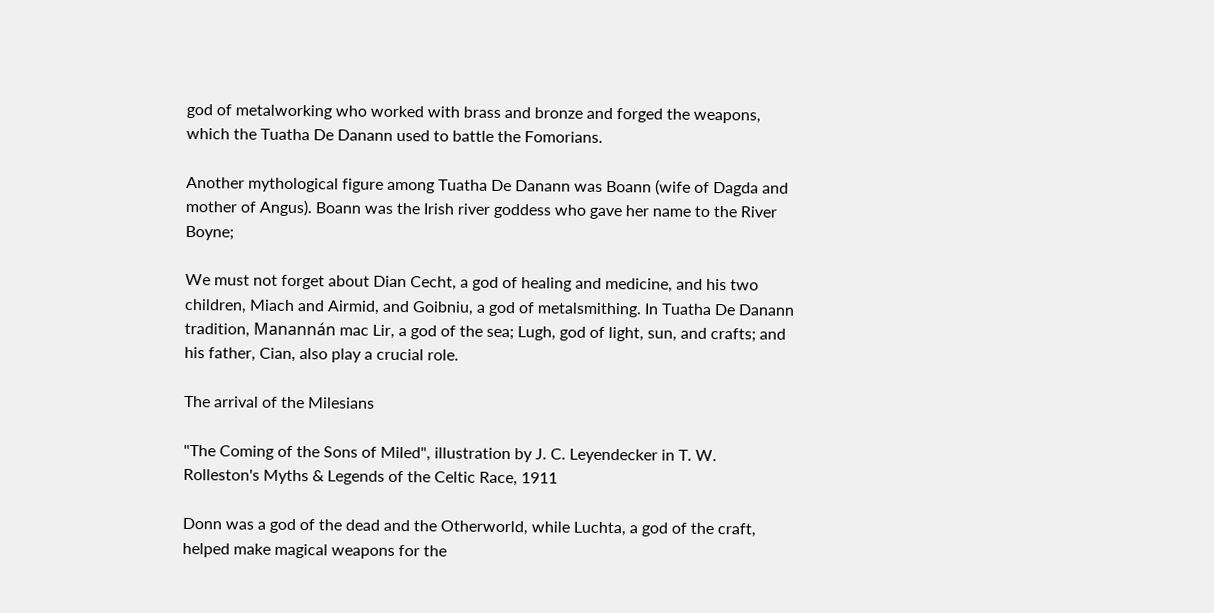god of metalworking who worked with brass and bronze and forged the weapons, which the Tuatha De Danann used to battle the Fomorians.

Another mythological figure among Tuatha De Danann was Boann (wife of Dagda and mother of Angus). Boann was the Irish river goddess who gave her name to the River Boyne;

We must not forget about Dian Cecht, a god of healing and medicine, and his two children, Miach and Airmid, and Goibniu, a god of metalsmithing. In Tuatha De Danann tradition, Manannán mac Lir, a god of the sea; Lugh, god of light, sun, and crafts; and his father, Cian, also play a crucial role.

The arrival of the Milesians

"The Coming of the Sons of Miled", illustration by J. C. Leyendecker in T. W. Rolleston's Myths & Legends of the Celtic Race, 1911

Donn was a god of the dead and the Otherworld, while Luchta, a god of the craft, helped make magical weapons for the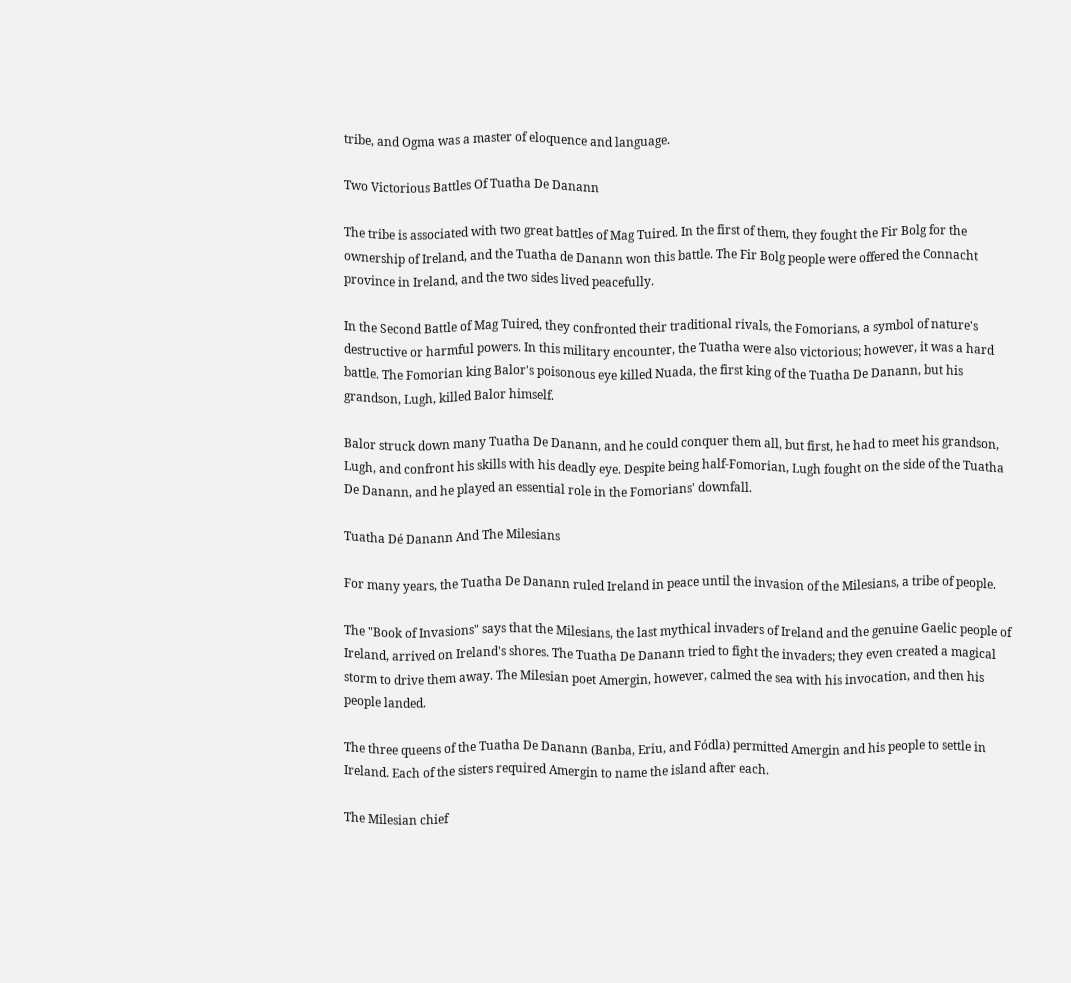tribe, and Ogma was a master of eloquence and language.

Two Victorious Battles Of Tuatha De Danann

The tribe is associated with two great battles of Mag Tuired. In the first of them, they fought the Fir Bolg for the ownership of Ireland, and the Tuatha de Danann won this battle. The Fir Bolg people were offered the Connacht province in Ireland, and the two sides lived peacefully.

In the Second Battle of Mag Tuired, they confronted their traditional rivals, the Fomorians, a symbol of nature's destructive or harmful powers. In this military encounter, the Tuatha were also victorious; however, it was a hard battle. The Fomorian king Balor's poisonous eye killed Nuada, the first king of the Tuatha De Danann, but his grandson, Lugh, killed Balor himself.

Balor struck down many Tuatha De Danann, and he could conquer them all, but first, he had to meet his grandson, Lugh, and confront his skills with his deadly eye. Despite being half-Fomorian, Lugh fought on the side of the Tuatha De Danann, and he played an essential role in the Fomorians' downfall.

Tuatha Dé Danann And The Milesians

For many years, the Tuatha De Danann ruled Ireland in peace until the invasion of the Milesians, a tribe of people.

The "Book of Invasions" says that the Milesians, the last mythical invaders of Ireland and the genuine Gaelic people of Ireland, arrived on Ireland's shores. The Tuatha De Danann tried to fight the invaders; they even created a magical storm to drive them away. The Milesian poet Amergin, however, calmed the sea with his invocation, and then his people landed.

The three queens of the Tuatha De Danann (Banba, Eriu, and Fódla) permitted Amergin and his people to settle in Ireland. Each of the sisters required Amergin to name the island after each.

The Milesian chief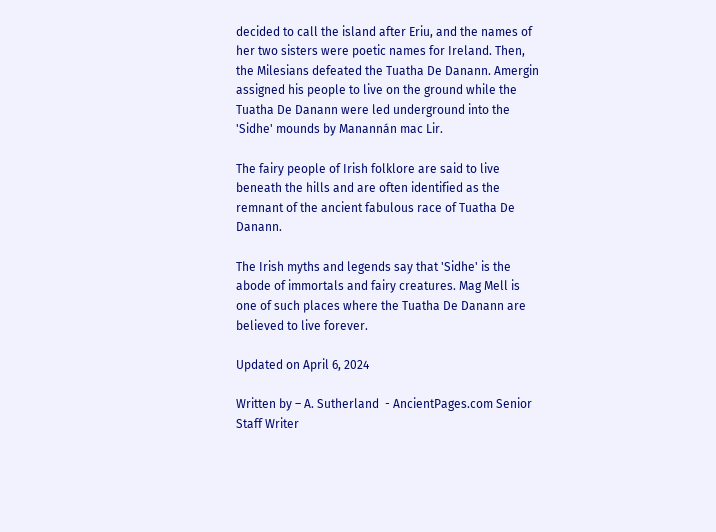decided to call the island after Eriu, and the names of her two sisters were poetic names for Ireland. Then, the Milesians defeated the Tuatha De Danann. Amergin assigned his people to live on the ground while the Tuatha De Danann were led underground into the 'Sidhe' mounds by Manannán mac Lir.

The fairy people of Irish folklore are said to live beneath the hills and are often identified as the remnant of the ancient fabulous race of Tuatha De Danann.

The Irish myths and legends say that 'Sidhe' is the abode of immortals and fairy creatures. Mag Mell is one of such places where the Tuatha De Danann are believed to live forever.

Updated on April 6, 2024

Written by – A. Sutherland  - AncientPages.com Senior Staff Writer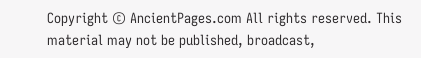Copyright © AncientPages.com All rights reserved. This material may not be published, broadcast,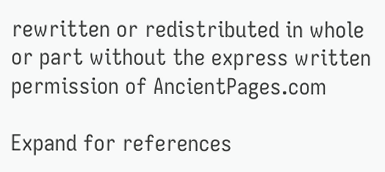rewritten or redistributed in whole or part without the express written permission of AncientPages.com

Expand for references